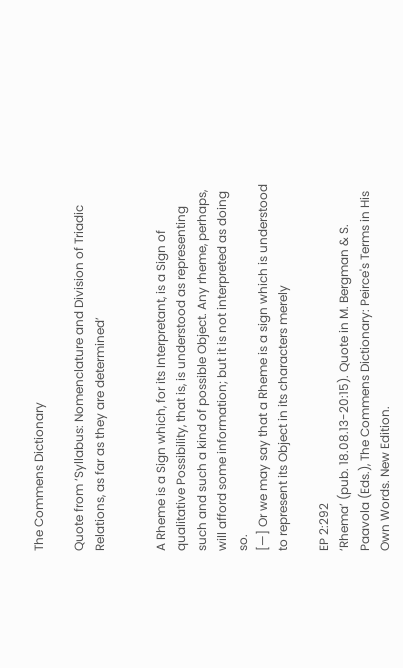The Commens Dictionary

Quote from ‘Syllabus: Nomenclature and Division of Triadic Relations, as far as they are determined’


A Rheme is a Sign which, for its Interpretant, is a Sign of qualitative Possibility, that is, is understood as representing such and such a kind of possible Object. Any rheme, perhaps, will afford some information; but it is not interpreted as doing so.
[—] Or we may say that a Rheme is a sign which is understood to represent its Object in its characters merely

EP 2:292
‘Rhema’ (pub. 18.08.13-20:15). Quote in M. Bergman & S. Paavola (Eds.), The Commens Dictionary: Peirce's Terms in His Own Words. New Edition.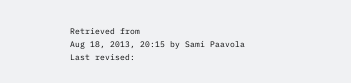Retrieved from
Aug 18, 2013, 20:15 by Sami Paavola
Last revised: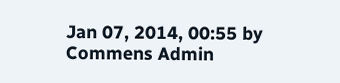Jan 07, 2014, 00:55 by Commens Admin